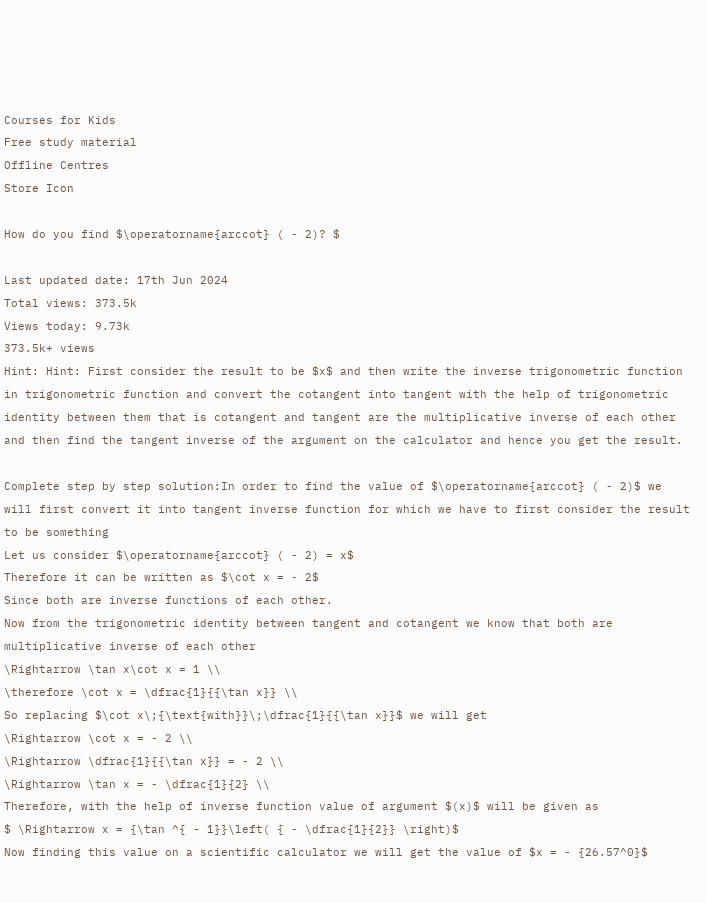Courses for Kids
Free study material
Offline Centres
Store Icon

How do you find $\operatorname{arccot} ( - 2)? $

Last updated date: 17th Jun 2024
Total views: 373.5k
Views today: 9.73k
373.5k+ views
Hint: Hint: First consider the result to be $x$ and then write the inverse trigonometric function in trigonometric function and convert the cotangent into tangent with the help of trigonometric identity between them that is cotangent and tangent are the multiplicative inverse of each other and then find the tangent inverse of the argument on the calculator and hence you get the result.

Complete step by step solution:In order to find the value of $\operatorname{arccot} ( - 2)$ we will first convert it into tangent inverse function for which we have to first consider the result to be something
Let us consider $\operatorname{arccot} ( - 2) = x$
Therefore it can be written as $\cot x = - 2$
Since both are inverse functions of each other.
Now from the trigonometric identity between tangent and cotangent we know that both are
multiplicative inverse of each other
\Rightarrow \tan x\cot x = 1 \\
\therefore \cot x = \dfrac{1}{{\tan x}} \\
So replacing $\cot x\;{\text{with}}\;\dfrac{1}{{\tan x}}$ we will get
\Rightarrow \cot x = - 2 \\
\Rightarrow \dfrac{1}{{\tan x}} = - 2 \\
\Rightarrow \tan x = - \dfrac{1}{2} \\
Therefore, with the help of inverse function value of argument $(x)$ will be given as
$ \Rightarrow x = {\tan ^{ - 1}}\left( { - \dfrac{1}{2}} \right)$
Now finding this value on a scientific calculator we will get the value of $x = - {26.57^0}$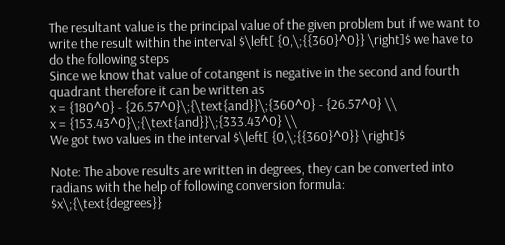The resultant value is the principal value of the given problem but if we want to write the result within the interval $\left[ {0,\;{{360}^0}} \right]$ we have to do the following steps
Since we know that value of cotangent is negative in the second and fourth quadrant therefore it can be written as
x = {180^0} - {26.57^0}\;{\text{and}}\;{360^0} - {26.57^0} \\
x = {153.43^0}\;{\text{and}}\;{333.43^0} \\
We got two values in the interval $\left[ {0,\;{{360}^0}} \right]$

Note: The above results are written in degrees, they can be converted into radians with the help of following conversion formula:
$x\;{\text{degrees}}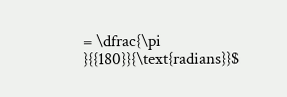= \dfrac{\pi }{{180}}{\text{radians}}$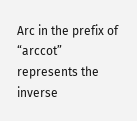Arc in the prefix of “arccot” represents the inverse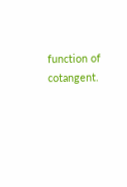function of cotangent.